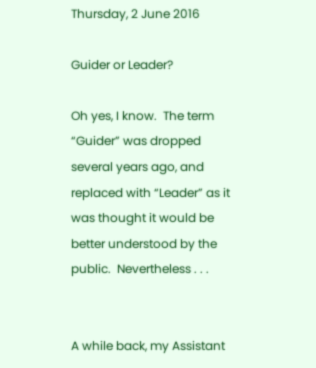Thursday, 2 June 2016

Guider or Leader?

Oh yes, I know.  The term “Guider” was dropped several years ago, and replaced with “Leader” as it was thought it would be better understood by the public.  Nevertheless . . .


A while back, my Assistant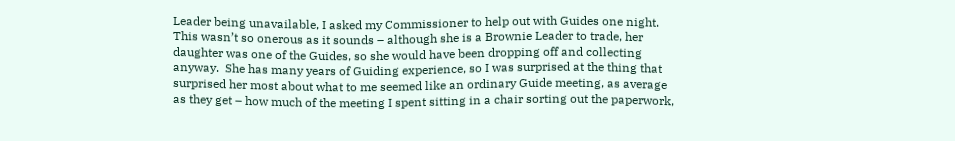Leader being unavailable, I asked my Commissioner to help out with Guides one night.  This wasn’t so onerous as it sounds – although she is a Brownie Leader to trade, her daughter was one of the Guides, so she would have been dropping off and collecting anyway.  She has many years of Guiding experience, so I was surprised at the thing that surprised her most about what to me seemed like an ordinary Guide meeting, as average as they get – how much of the meeting I spent sitting in a chair sorting out the paperwork,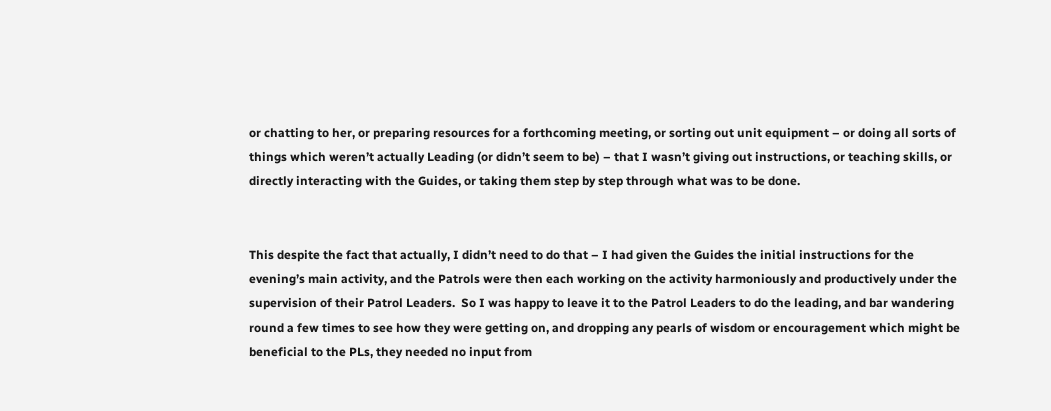or chatting to her, or preparing resources for a forthcoming meeting, or sorting out unit equipment – or doing all sorts of things which weren’t actually Leading (or didn’t seem to be) – that I wasn’t giving out instructions, or teaching skills, or directly interacting with the Guides, or taking them step by step through what was to be done.


This despite the fact that actually, I didn’t need to do that – I had given the Guides the initial instructions for the evening’s main activity, and the Patrols were then each working on the activity harmoniously and productively under the supervision of their Patrol Leaders.  So I was happy to leave it to the Patrol Leaders to do the leading, and bar wandering round a few times to see how they were getting on, and dropping any pearls of wisdom or encouragement which might be beneficial to the PLs, they needed no input from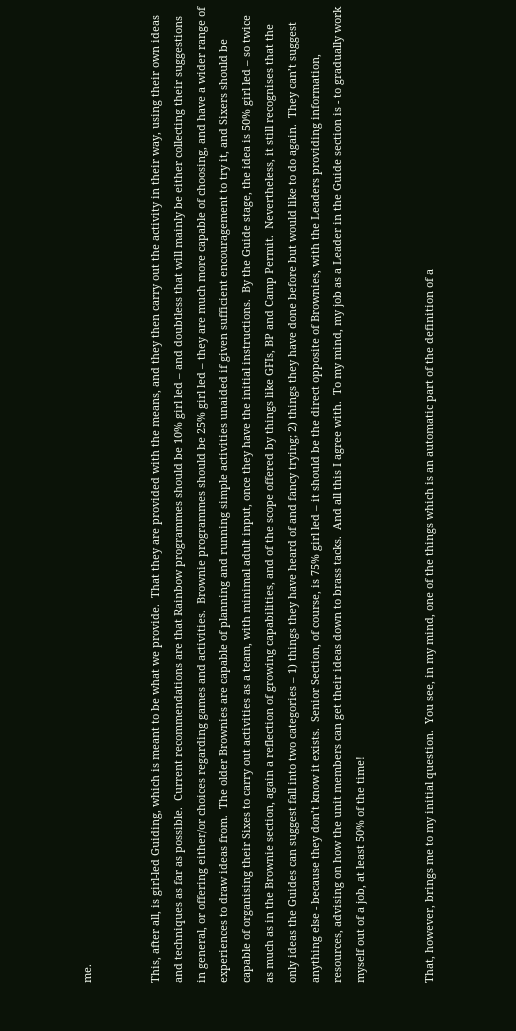me.


This, after all, is girl-led Guiding, which is meant to be what we provide.  That they are provided with the means, and they then carry out the activity in their way, using their own ideas and techniques as far as possible.  Current recommendations are that Rainbow programmes should be 10% girl led – and doubtless that will mainly be either collecting their suggestions in general, or offering either/or choices regarding games and activities.  Brownie programmes should be 25% girl led – they are much more capable of choosing, and have a wider range of experiences to draw ideas from.  The older Brownies are capable of planning and running simple activities unaided if given sufficient encouragement to try it, and Sixers should be capable of organising their Sixes to carry out activities as a team, with minimal adult input, once they have the initial instructions.  By the Guide stage, the idea is 50% girl led – so twice as much as in the Brownie section, again a reflection of growing capabilities, and of the scope offered by things like GFIs, BP and Camp Permit.  Nevertheless, it still recognises that the only ideas the Guides can suggest fall into two categories – 1) things they have heard of and fancy trying; 2) things they have done before but would like to do again.  They can’t suggest anything else - because they don’t know it exists.  Senior Section, of course, is 75% girl led – it should be the direct opposite of Brownies, with the Leaders providing information, resources, advising on how the unit members can get their ideas down to brass tacks.  And all this I agree with.  To my mind, my job as a Leader in the Guide section is - to gradually work myself out of a job, at least 50% of the time!


That, however, brings me to my initial question.  You see, in my mind, one of the things which is an automatic part of the definition of a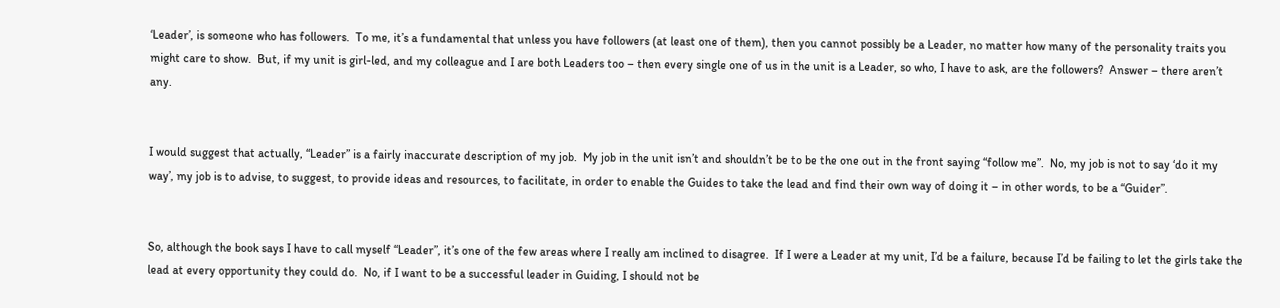‘Leader’, is someone who has followers.  To me, it’s a fundamental that unless you have followers (at least one of them), then you cannot possibly be a Leader, no matter how many of the personality traits you might care to show.  But, if my unit is girl-led, and my colleague and I are both Leaders too – then every single one of us in the unit is a Leader, so who, I have to ask, are the followers?  Answer – there aren’t any.


I would suggest that actually, “Leader” is a fairly inaccurate description of my job.  My job in the unit isn’t and shouldn’t be to be the one out in the front saying “follow me”.  No, my job is not to say ‘do it my way’, my job is to advise, to suggest, to provide ideas and resources, to facilitate, in order to enable the Guides to take the lead and find their own way of doing it – in other words, to be a “Guider”.


So, although the book says I have to call myself “Leader”, it’s one of the few areas where I really am inclined to disagree.  If I were a Leader at my unit, I’d be a failure, because I’d be failing to let the girls take the lead at every opportunity they could do.  No, if I want to be a successful leader in Guiding, I should not be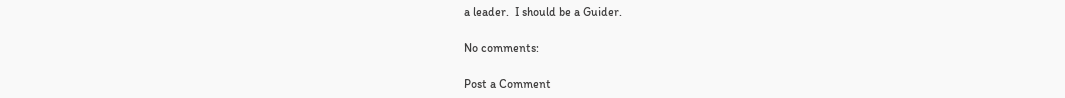a leader.  I should be a Guider.

No comments:

Post a Comment